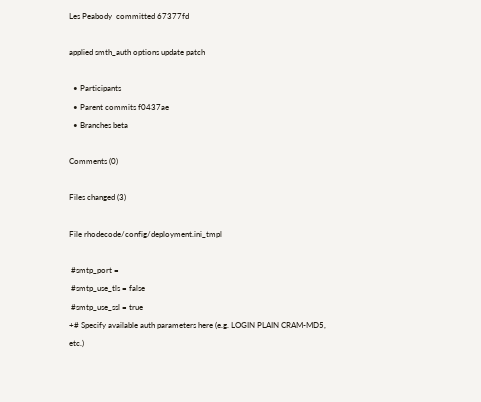Les Peabody  committed 67377fd

applied smth_auth options update patch

  • Participants
  • Parent commits f0437ae
  • Branches beta

Comments (0)

Files changed (3)

File rhodecode/config/deployment.ini_tmpl

 #smtp_port =
 #smtp_use_tls = false
 #smtp_use_ssl = true
+# Specify available auth parameters here (e.g. LOGIN PLAIN CRAM-MD5, etc.)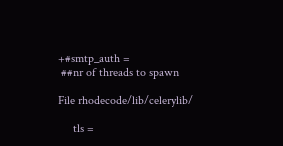+#smtp_auth =
 ##nr of threads to spawn

File rhodecode/lib/celerylib/

     tls =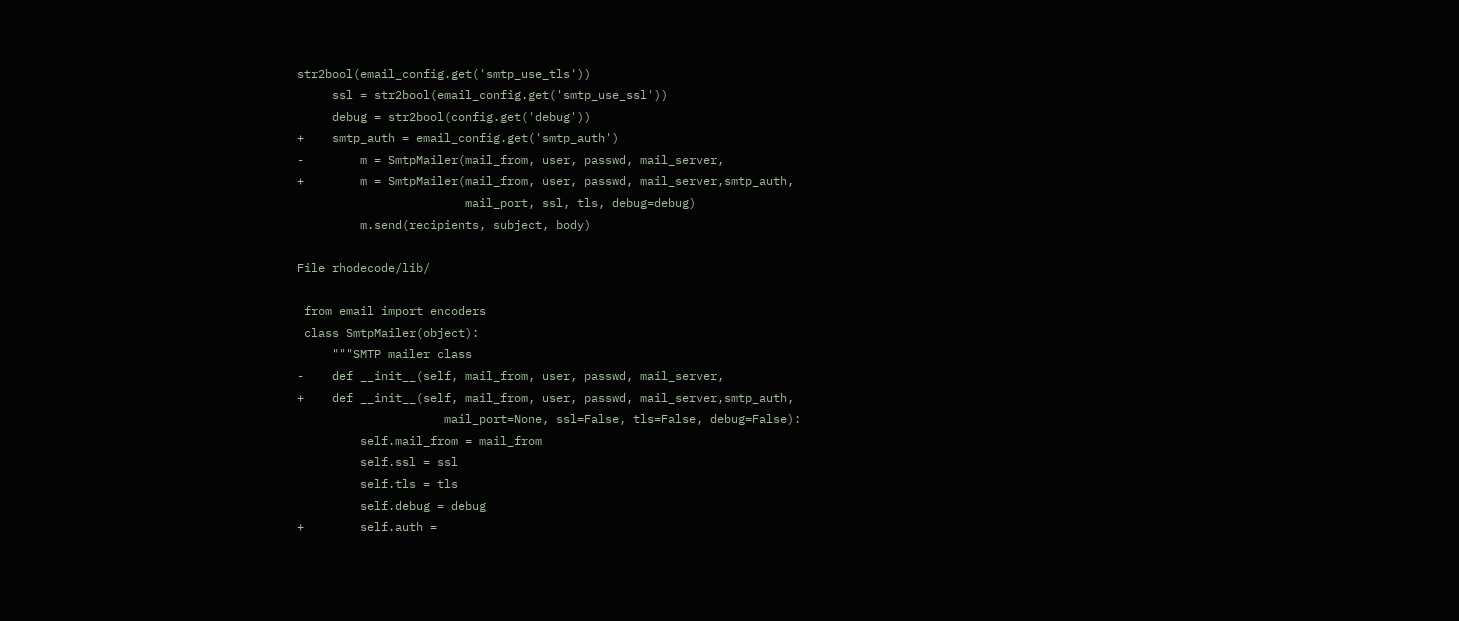str2bool(email_config.get('smtp_use_tls'))
     ssl = str2bool(email_config.get('smtp_use_ssl'))
     debug = str2bool(config.get('debug'))
+    smtp_auth = email_config.get('smtp_auth')
-        m = SmtpMailer(mail_from, user, passwd, mail_server,
+        m = SmtpMailer(mail_from, user, passwd, mail_server,smtp_auth,
                        mail_port, ssl, tls, debug=debug)
         m.send(recipients, subject, body)

File rhodecode/lib/

 from email import encoders
 class SmtpMailer(object):
     """SMTP mailer class
-    def __init__(self, mail_from, user, passwd, mail_server,
+    def __init__(self, mail_from, user, passwd, mail_server,smtp_auth,
                     mail_port=None, ssl=False, tls=False, debug=False):
         self.mail_from = mail_from
         self.ssl = ssl
         self.tls = tls
         self.debug = debug
+        self.auth =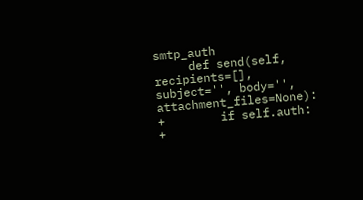smtp_auth
     def send(self, recipients=[], subject='', body='', attachment_files=None):
+        if self.auth:
+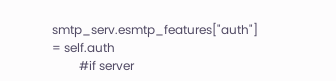smtp_serv.esmtp_features["auth"] = self.auth
         #if server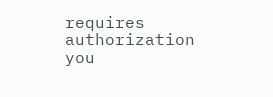requires authorization you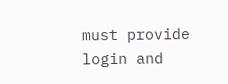must provide login and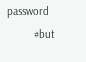password
         #but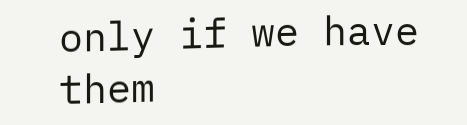only if we have them